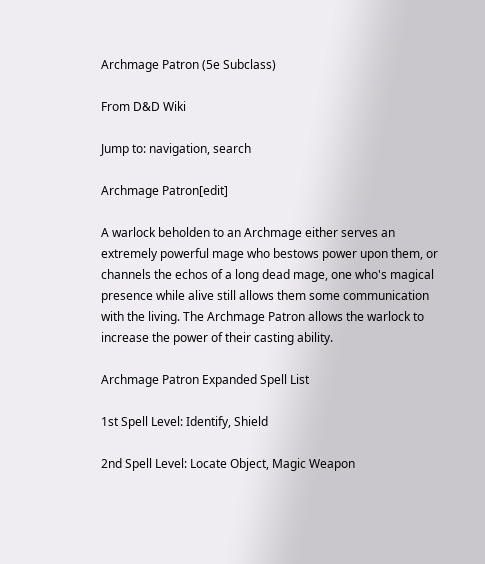Archmage Patron (5e Subclass)

From D&D Wiki

Jump to: navigation, search

Archmage Patron[edit]

A warlock beholden to an Archmage either serves an extremely powerful mage who bestows power upon them, or channels the echos of a long dead mage, one who's magical presence while alive still allows them some communication with the living. The Archmage Patron allows the warlock to increase the power of their casting ability.

Archmage Patron Expanded Spell List

1st Spell Level: Identify, Shield

2nd Spell Level: Locate Object, Magic Weapon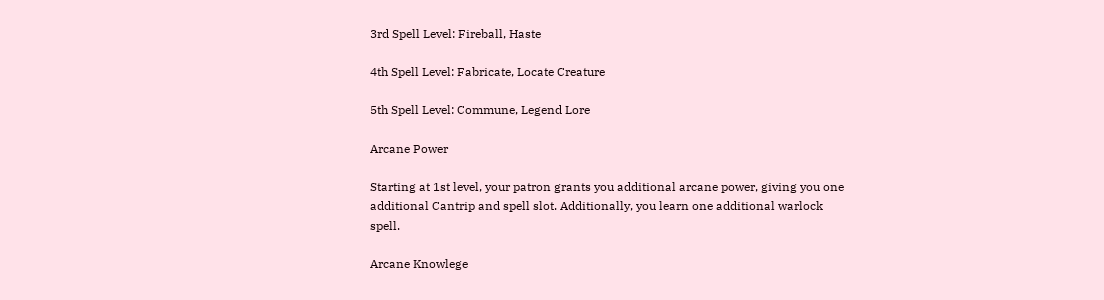3rd Spell Level: Fireball, Haste

4th Spell Level: Fabricate, Locate Creature

5th Spell Level: Commune, Legend Lore

Arcane Power

Starting at 1st level, your patron grants you additional arcane power, giving you one additional Cantrip and spell slot. Additionally, you learn one additional warlock spell.

Arcane Knowlege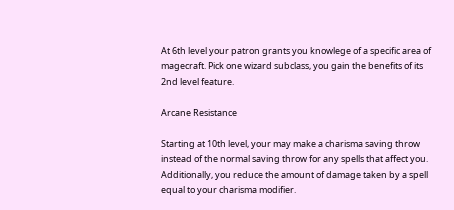At 6th level your patron grants you knowlege of a specific area of magecraft. Pick one wizard subclass, you gain the benefits of its 2nd level feature.

Arcane Resistance

Starting at 10th level, your may make a charisma saving throw instead of the normal saving throw for any spells that affect you. Additionally, you reduce the amount of damage taken by a spell equal to your charisma modifier.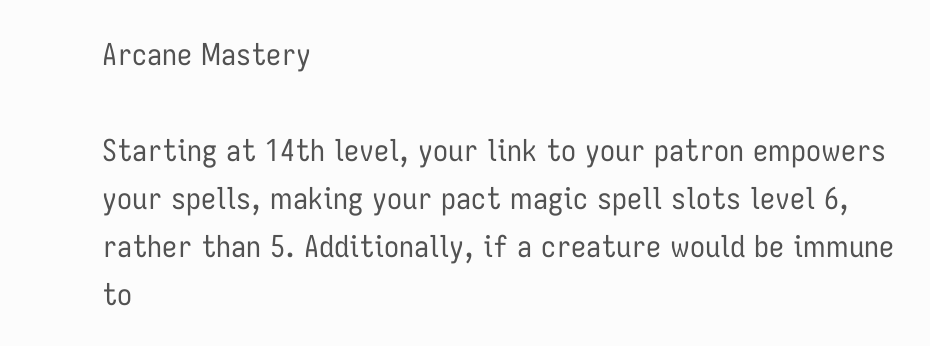Arcane Mastery

Starting at 14th level, your link to your patron empowers your spells, making your pact magic spell slots level 6, rather than 5. Additionally, if a creature would be immune to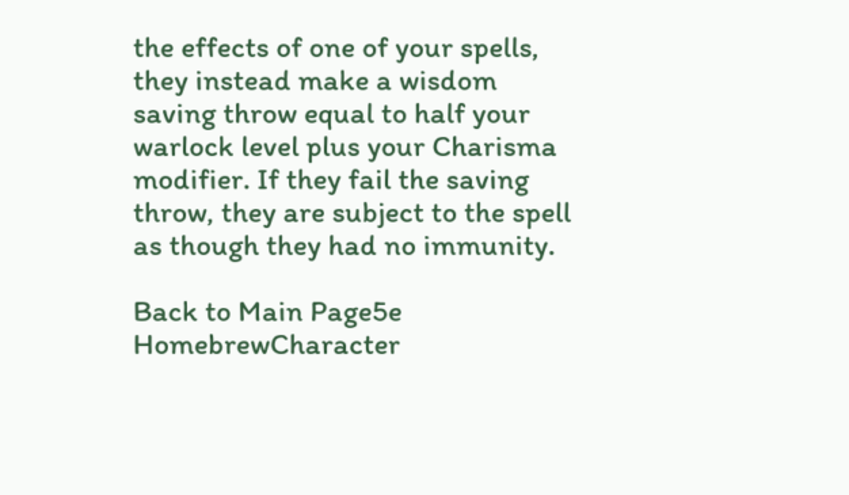the effects of one of your spells, they instead make a wisdom saving throw equal to half your warlock level plus your Charisma modifier. If they fail the saving throw, they are subject to the spell as though they had no immunity.

Back to Main Page5e HomebrewCharacter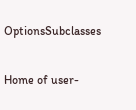OptionsSubclasses

Home of user-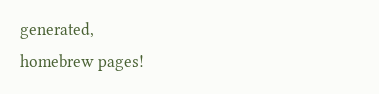generated,
homebrew pages!